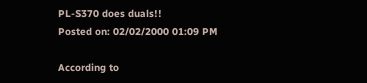PL-S370 does duals!!
Posted on: 02/02/2000 01:09 PM

According to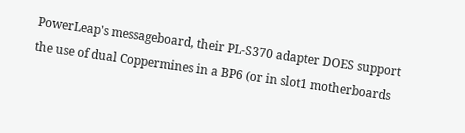PowerLeap's messageboard, their PL-S370 adapter DOES support the use of dual Coppermines in a BP6 (or in slot1 motherboards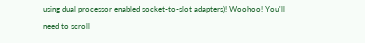using dual processor enabled socket-to-slot adapters)! Woohoo! You'll need to scroll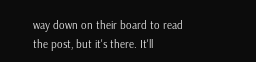way down on their board to read the post, but it's there. It'll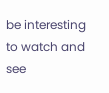be interesting to watch and see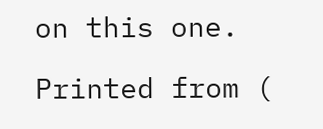on this one.

Printed from (